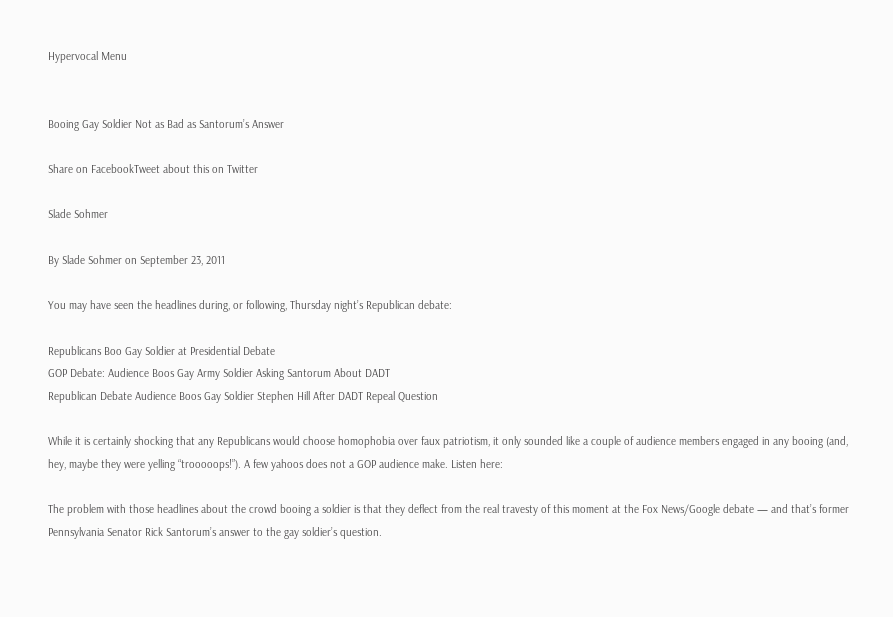Hypervocal Menu


Booing Gay Soldier Not as Bad as Santorum’s Answer

Share on FacebookTweet about this on Twitter

Slade Sohmer

By Slade Sohmer on September 23, 2011

You may have seen the headlines during, or following, Thursday night’s Republican debate:

Republicans Boo Gay Soldier at Presidential Debate
GOP Debate: Audience Boos Gay Army Soldier Asking Santorum About DADT
Republican Debate Audience Boos Gay Soldier Stephen Hill After DADT Repeal Question

While it is certainly shocking that any Republicans would choose homophobia over faux patriotism, it only sounded like a couple of audience members engaged in any booing (and, hey, maybe they were yelling “trooooops!”). A few yahoos does not a GOP audience make. Listen here:

The problem with those headlines about the crowd booing a soldier is that they deflect from the real travesty of this moment at the Fox News/Google debate — and that’s former Pennsylvania Senator Rick Santorum’s answer to the gay soldier’s question.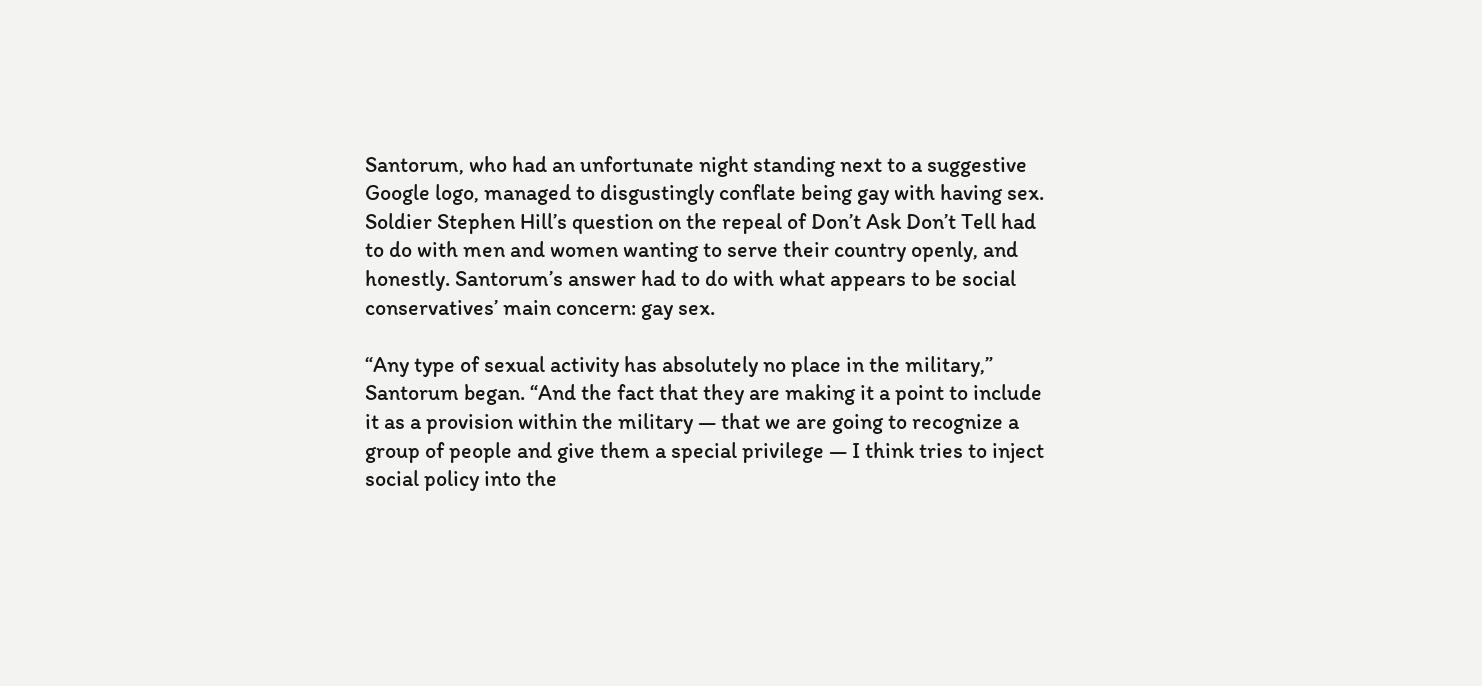Santorum, who had an unfortunate night standing next to a suggestive Google logo, managed to disgustingly conflate being gay with having sex. Soldier Stephen Hill’s question on the repeal of Don’t Ask Don’t Tell had to do with men and women wanting to serve their country openly, and honestly. Santorum’s answer had to do with what appears to be social conservatives’ main concern: gay sex.

“Any type of sexual activity has absolutely no place in the military,” Santorum began. “And the fact that they are making it a point to include it as a provision within the military — that we are going to recognize a group of people and give them a special privilege — I think tries to inject social policy into the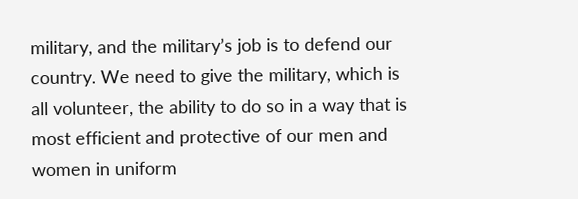military, and the military’s job is to defend our country. We need to give the military, which is all volunteer, the ability to do so in a way that is most efficient and protective of our men and women in uniform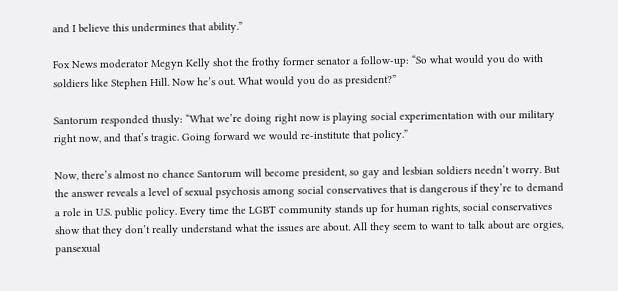and I believe this undermines that ability.”

Fox News moderator Megyn Kelly shot the frothy former senator a follow-up: “So what would you do with soldiers like Stephen Hill. Now he’s out. What would you do as president?”

Santorum responded thusly: “What we’re doing right now is playing social experimentation with our military right now, and that’s tragic. Going forward we would re-institute that policy.”

Now, there’s almost no chance Santorum will become president, so gay and lesbian soldiers needn’t worry. But the answer reveals a level of sexual psychosis among social conservatives that is dangerous if they’re to demand a role in U.S. public policy. Every time the LGBT community stands up for human rights, social conservatives show that they don’t really understand what the issues are about. All they seem to want to talk about are orgies, pansexual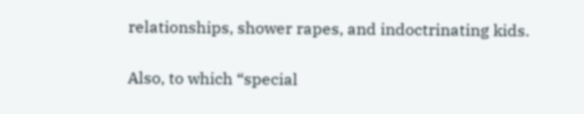relationships, shower rapes, and indoctrinating kids.

Also, to which “special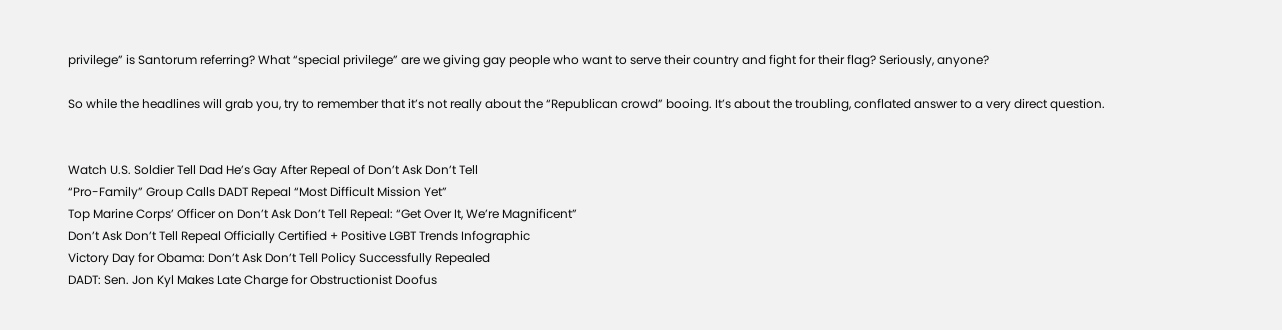privilege” is Santorum referring? What “special privilege” are we giving gay people who want to serve their country and fight for their flag? Seriously, anyone?

So while the headlines will grab you, try to remember that it’s not really about the “Republican crowd” booing. It’s about the troubling, conflated answer to a very direct question.


Watch U.S. Soldier Tell Dad He’s Gay After Repeal of Don’t Ask Don’t Tell
“Pro-Family” Group Calls DADT Repeal “Most Difficult Mission Yet”
Top Marine Corps’ Officer on Don’t Ask Don’t Tell Repeal: “Get Over It, We’re Magnificent”
Don’t Ask Don’t Tell Repeal Officially Certified + Positive LGBT Trends Infographic
Victory Day for Obama: Don’t Ask Don’t Tell Policy Successfully Repealed
DADT: Sen. Jon Kyl Makes Late Charge for Obstructionist Doofus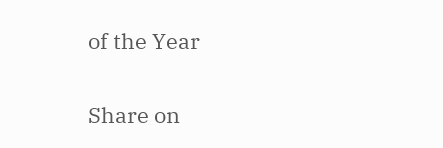of the Year

Share on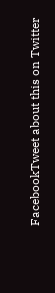FacebookTweet about this on Twitter